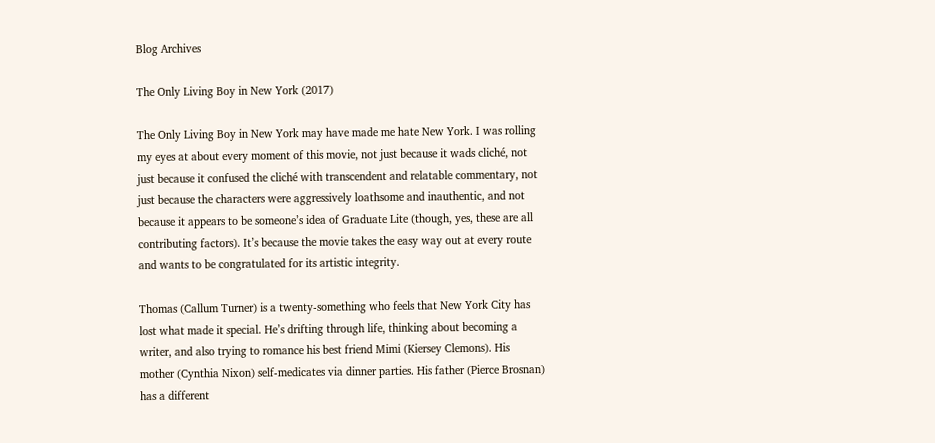Blog Archives

The Only Living Boy in New York (2017)

The Only Living Boy in New York may have made me hate New York. I was rolling my eyes at about every moment of this movie, not just because it wads cliché, not just because it confused the cliché with transcendent and relatable commentary, not just because the characters were aggressively loathsome and inauthentic, and not because it appears to be someone’s idea of Graduate Lite (though, yes, these are all contributing factors). It’s because the movie takes the easy way out at every route and wants to be congratulated for its artistic integrity.

Thomas (Callum Turner) is a twenty-something who feels that New York City has lost what made it special. He’s drifting through life, thinking about becoming a writer, and also trying to romance his best friend Mimi (Kiersey Clemons). His mother (Cynthia Nixon) self-medicates via dinner parties. His father (Pierce Brosnan) has a different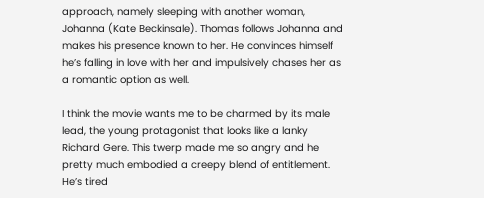approach, namely sleeping with another woman, Johanna (Kate Beckinsale). Thomas follows Johanna and makes his presence known to her. He convinces himself he’s falling in love with her and impulsively chases her as a romantic option as well.

I think the movie wants me to be charmed by its male lead, the young protagonist that looks like a lanky Richard Gere. This twerp made me so angry and he pretty much embodied a creepy blend of entitlement. He’s tired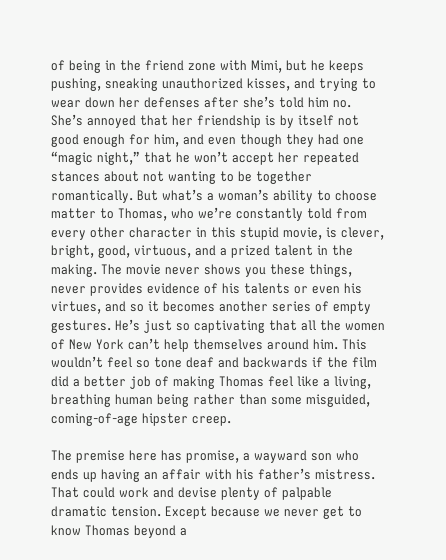of being in the friend zone with Mimi, but he keeps pushing, sneaking unauthorized kisses, and trying to wear down her defenses after she’s told him no. She’s annoyed that her friendship is by itself not good enough for him, and even though they had one “magic night,” that he won’t accept her repeated stances about not wanting to be together romantically. But what’s a woman’s ability to choose matter to Thomas, who we’re constantly told from every other character in this stupid movie, is clever, bright, good, virtuous, and a prized talent in the making. The movie never shows you these things, never provides evidence of his talents or even his virtues, and so it becomes another series of empty gestures. He’s just so captivating that all the women of New York can’t help themselves around him. This wouldn’t feel so tone deaf and backwards if the film did a better job of making Thomas feel like a living, breathing human being rather than some misguided, coming-of-age hipster creep.

The premise here has promise, a wayward son who ends up having an affair with his father’s mistress. That could work and devise plenty of palpable dramatic tension. Except because we never get to know Thomas beyond a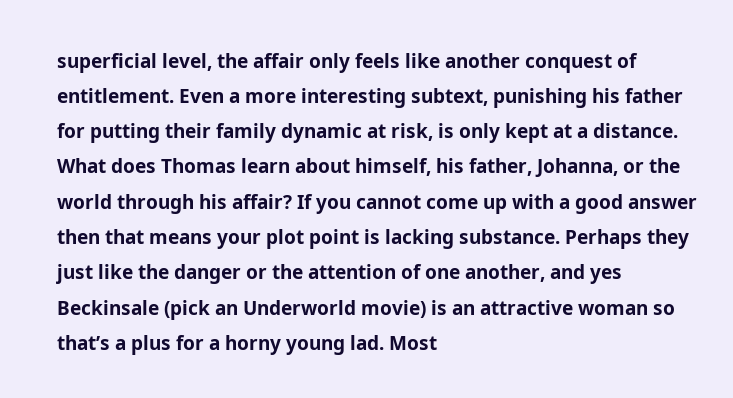superficial level, the affair only feels like another conquest of entitlement. Even a more interesting subtext, punishing his father for putting their family dynamic at risk, is only kept at a distance. What does Thomas learn about himself, his father, Johanna, or the world through his affair? If you cannot come up with a good answer then that means your plot point is lacking substance. Perhaps they just like the danger or the attention of one another, and yes Beckinsale (pick an Underworld movie) is an attractive woman so that’s a plus for a horny young lad. Most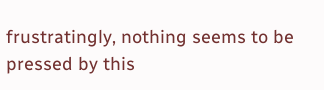frustratingly, nothing seems to be pressed by this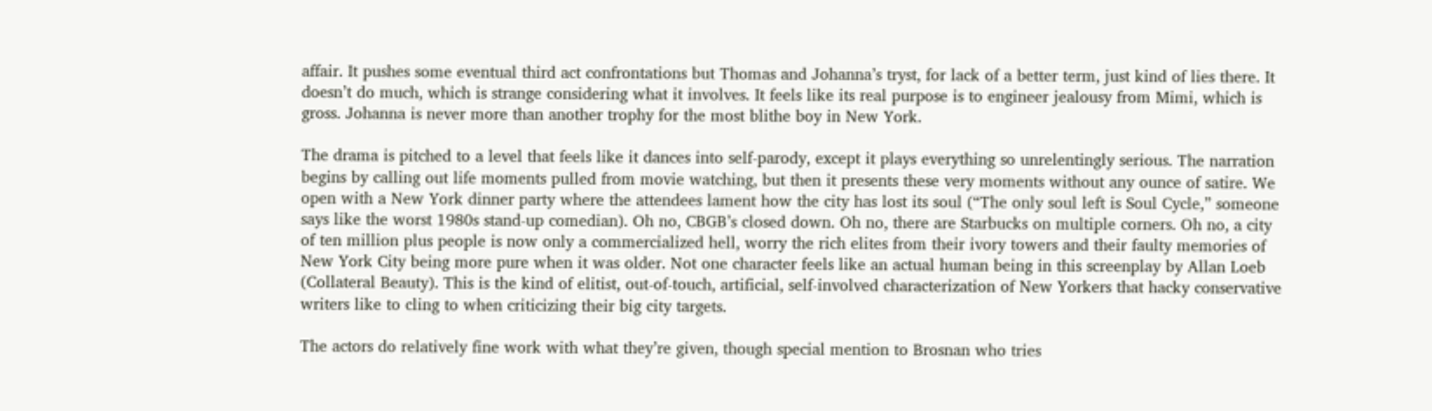affair. It pushes some eventual third act confrontations but Thomas and Johanna’s tryst, for lack of a better term, just kind of lies there. It doesn’t do much, which is strange considering what it involves. It feels like its real purpose is to engineer jealousy from Mimi, which is gross. Johanna is never more than another trophy for the most blithe boy in New York.

The drama is pitched to a level that feels like it dances into self-parody, except it plays everything so unrelentingly serious. The narration begins by calling out life moments pulled from movie watching, but then it presents these very moments without any ounce of satire. We open with a New York dinner party where the attendees lament how the city has lost its soul (“The only soul left is Soul Cycle,” someone says like the worst 1980s stand-up comedian). Oh no, CBGB’s closed down. Oh no, there are Starbucks on multiple corners. Oh no, a city of ten million plus people is now only a commercialized hell, worry the rich elites from their ivory towers and their faulty memories of New York City being more pure when it was older. Not one character feels like an actual human being in this screenplay by Allan Loeb (Collateral Beauty). This is the kind of elitist, out-of-touch, artificial, self-involved characterization of New Yorkers that hacky conservative writers like to cling to when criticizing their big city targets.

The actors do relatively fine work with what they’re given, though special mention to Brosnan who tries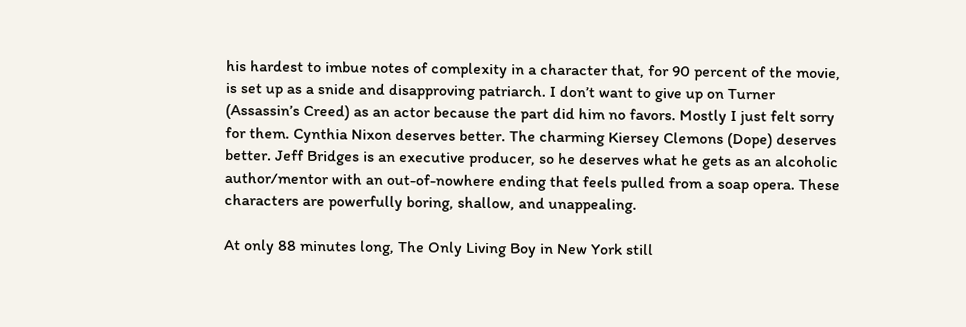his hardest to imbue notes of complexity in a character that, for 90 percent of the movie, is set up as a snide and disapproving patriarch. I don’t want to give up on Turner (Assassin’s Creed) as an actor because the part did him no favors. Mostly I just felt sorry for them. Cynthia Nixon deserves better. The charming Kiersey Clemons (Dope) deserves better. Jeff Bridges is an executive producer, so he deserves what he gets as an alcoholic author/mentor with an out-of-nowhere ending that feels pulled from a soap opera. These characters are powerfully boring, shallow, and unappealing.

At only 88 minutes long, The Only Living Boy in New York still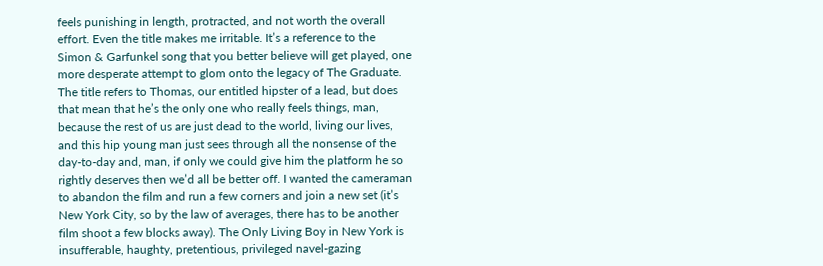feels punishing in length, protracted, and not worth the overall effort. Even the title makes me irritable. It’s a reference to the Simon & Garfunkel song that you better believe will get played, one more desperate attempt to glom onto the legacy of The Graduate. The title refers to Thomas, our entitled hipster of a lead, but does that mean that he’s the only one who really feels things, man, because the rest of us are just dead to the world, living our lives, and this hip young man just sees through all the nonsense of the day-to-day and, man, if only we could give him the platform he so rightly deserves then we’d all be better off. I wanted the cameraman to abandon the film and run a few corners and join a new set (it’s New York City, so by the law of averages, there has to be another film shoot a few blocks away). The Only Living Boy in New York is insufferable, haughty, pretentious, privileged navel-gazing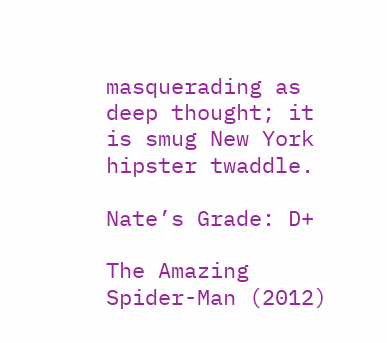masquerading as deep thought; it is smug New York hipster twaddle.

Nate’s Grade: D+

The Amazing Spider-Man (2012)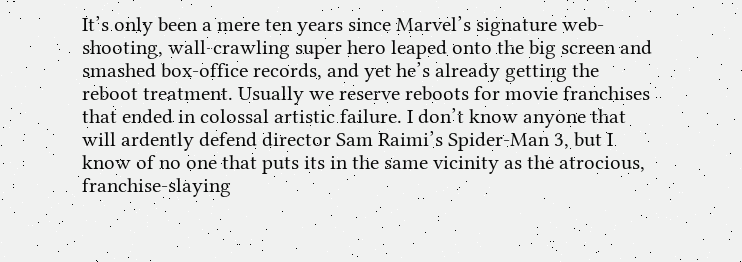It’s only been a mere ten years since Marvel’s signature web-shooting, wall-crawling super hero leaped onto the big screen and smashed box-office records, and yet he’s already getting the reboot treatment. Usually we reserve reboots for movie franchises that ended in colossal artistic failure. I don’t know anyone that will ardently defend director Sam Raimi’s Spider-Man 3, but I know of no one that puts its in the same vicinity as the atrocious, franchise-slaying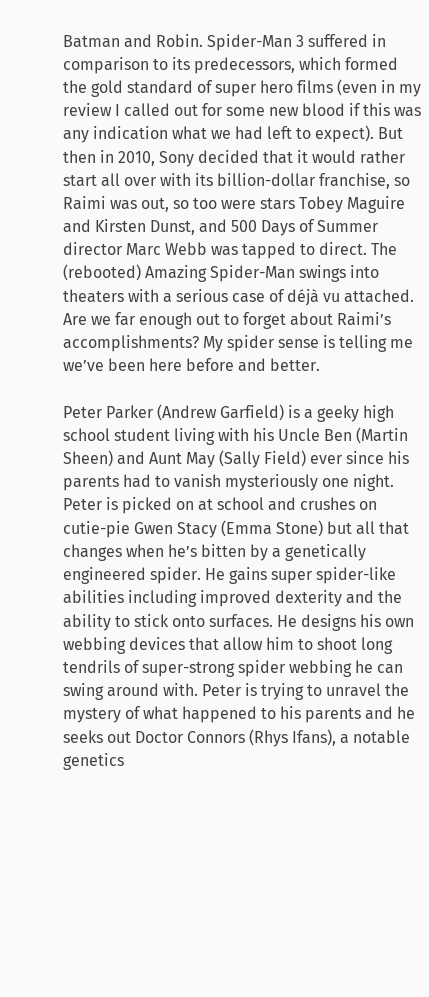Batman and Robin. Spider-Man 3 suffered in comparison to its predecessors, which formed the gold standard of super hero films (even in my review I called out for some new blood if this was any indication what we had left to expect). But then in 2010, Sony decided that it would rather start all over with its billion-dollar franchise, so Raimi was out, so too were stars Tobey Maguire and Kirsten Dunst, and 500 Days of Summer director Marc Webb was tapped to direct. The (rebooted) Amazing Spider-Man swings into theaters with a serious case of déjà vu attached. Are we far enough out to forget about Raimi’s accomplishments? My spider sense is telling me we’ve been here before and better.

Peter Parker (Andrew Garfield) is a geeky high school student living with his Uncle Ben (Martin Sheen) and Aunt May (Sally Field) ever since his parents had to vanish mysteriously one night. Peter is picked on at school and crushes on cutie-pie Gwen Stacy (Emma Stone) but all that changes when he’s bitten by a genetically engineered spider. He gains super spider-like abilities including improved dexterity and the ability to stick onto surfaces. He designs his own webbing devices that allow him to shoot long tendrils of super-strong spider webbing he can swing around with. Peter is trying to unravel the mystery of what happened to his parents and he seeks out Doctor Connors (Rhys Ifans), a notable genetics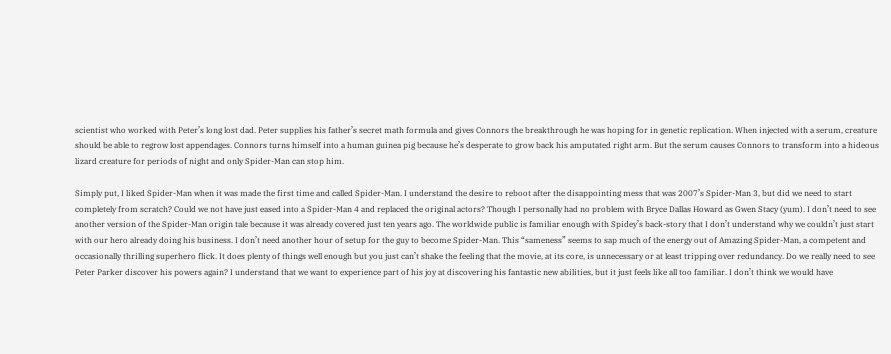scientist who worked with Peter’s long lost dad. Peter supplies his father’s secret math formula and gives Connors the breakthrough he was hoping for in genetic replication. When injected with a serum, creature should be able to regrow lost appendages. Connors turns himself into a human guinea pig because he’s desperate to grow back his amputated right arm. But the serum causes Connors to transform into a hideous lizard creature for periods of night and only Spider-Man can stop him.

Simply put, I liked Spider-Man when it was made the first time and called Spider-Man. I understand the desire to reboot after the disappointing mess that was 2007’s Spider-Man 3, but did we need to start completely from scratch? Could we not have just eased into a Spider-Man 4 and replaced the original actors? Though I personally had no problem with Bryce Dallas Howard as Gwen Stacy (yum). I don’t need to see another version of the Spider-Man origin tale because it was already covered just ten years ago. The worldwide public is familiar enough with Spidey’s back-story that I don’t understand why we couldn’t just start with our hero already doing his business. I don’t need another hour of setup for the guy to become Spider-Man. This “sameness” seems to sap much of the energy out of Amazing Spider-Man, a competent and occasionally thrilling superhero flick. It does plenty of things well enough but you just can’t shake the feeling that the movie, at its core, is unnecessary or at least tripping over redundancy. Do we really need to see Peter Parker discover his powers again? I understand that we want to experience part of his joy at discovering his fantastic new abilities, but it just feels like all too familiar. I don’t think we would have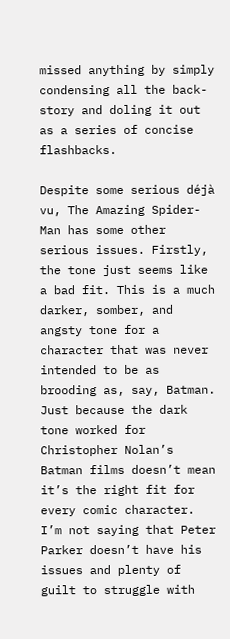missed anything by simply condensing all the back-story and doling it out as a series of concise flashbacks.

Despite some serious déjà vu, The Amazing Spider-Man has some other serious issues. Firstly, the tone just seems like a bad fit. This is a much darker, somber, and angsty tone for a character that was never intended to be as brooding as, say, Batman. Just because the dark tone worked for Christopher Nolan’s Batman films doesn’t mean it’s the right fit for every comic character. I’m not saying that Peter Parker doesn’t have his issues and plenty of guilt to struggle with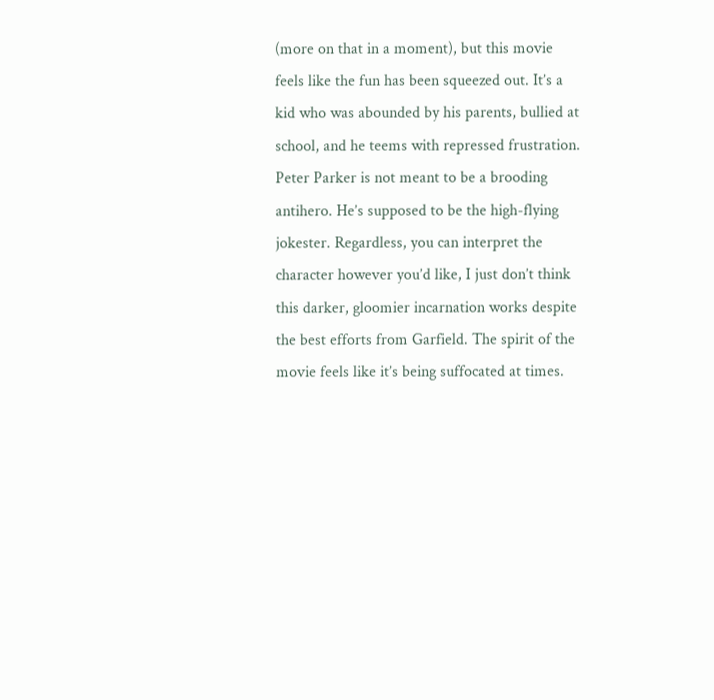(more on that in a moment), but this movie feels like the fun has been squeezed out. It’s a kid who was abounded by his parents, bullied at school, and he teems with repressed frustration. Peter Parker is not meant to be a brooding antihero. He’s supposed to be the high-flying jokester. Regardless, you can interpret the character however you’d like, I just don’t think this darker, gloomier incarnation works despite the best efforts from Garfield. The spirit of the movie feels like it’s being suffocated at times.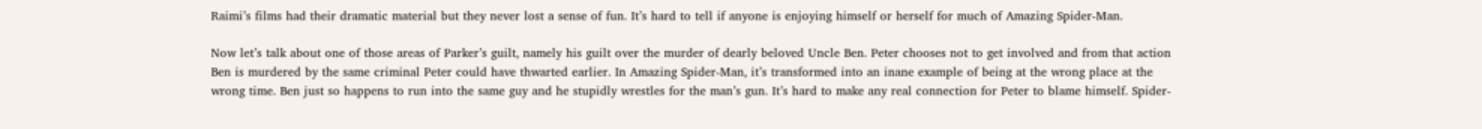Raimi’s films had their dramatic material but they never lost a sense of fun. It’s hard to tell if anyone is enjoying himself or herself for much of Amazing Spider-Man.

Now let’s talk about one of those areas of Parker’s guilt, namely his guilt over the murder of dearly beloved Uncle Ben. Peter chooses not to get involved and from that action Ben is murdered by the same criminal Peter could have thwarted earlier. In Amazing Spider-Man, it’s transformed into an inane example of being at the wrong place at the wrong time. Ben just so happens to run into the same guy and he stupidly wrestles for the man’s gun. It’s hard to make any real connection for Peter to blame himself. Spider-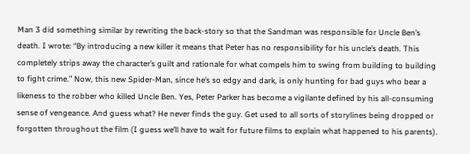Man 3 did something similar by rewriting the back-story so that the Sandman was responsible for Uncle Ben’s death. I wrote: “By introducing a new killer it means that Peter has no responsibility for his uncle’s death. This completely strips away the character’s guilt and rationale for what compels him to swing from building to building to fight crime.” Now, this new Spider-Man, since he’s so edgy and dark, is only hunting for bad guys who bear a likeness to the robber who killed Uncle Ben. Yes, Peter Parker has become a vigilante defined by his all-consuming sense of vengeance. And guess what? He never finds the guy. Get used to all sorts of storylines being dropped or forgotten throughout the film (I guess we’ll have to wait for future films to explain what happened to his parents).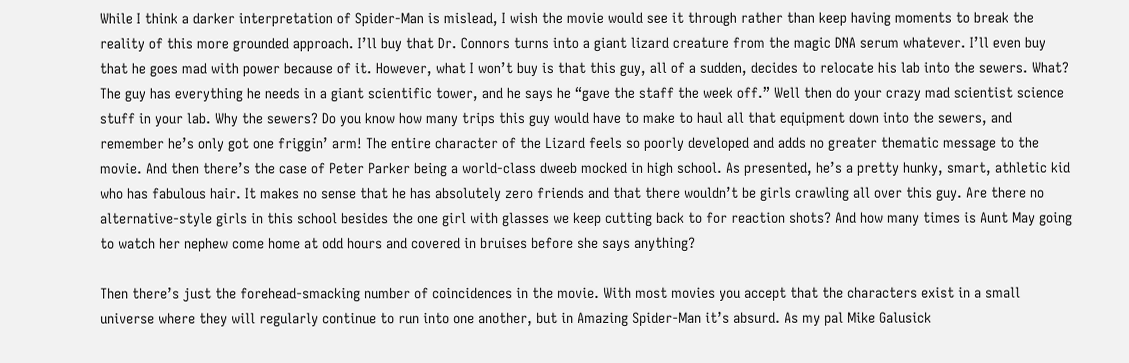While I think a darker interpretation of Spider-Man is mislead, I wish the movie would see it through rather than keep having moments to break the reality of this more grounded approach. I’ll buy that Dr. Connors turns into a giant lizard creature from the magic DNA serum whatever. I’ll even buy that he goes mad with power because of it. However, what I won’t buy is that this guy, all of a sudden, decides to relocate his lab into the sewers. What? The guy has everything he needs in a giant scientific tower, and he says he “gave the staff the week off.” Well then do your crazy mad scientist science stuff in your lab. Why the sewers? Do you know how many trips this guy would have to make to haul all that equipment down into the sewers, and remember he’s only got one friggin’ arm! The entire character of the Lizard feels so poorly developed and adds no greater thematic message to the movie. And then there’s the case of Peter Parker being a world-class dweeb mocked in high school. As presented, he’s a pretty hunky, smart, athletic kid who has fabulous hair. It makes no sense that he has absolutely zero friends and that there wouldn’t be girls crawling all over this guy. Are there no alternative-style girls in this school besides the one girl with glasses we keep cutting back to for reaction shots? And how many times is Aunt May going to watch her nephew come home at odd hours and covered in bruises before she says anything?

Then there’s just the forehead-smacking number of coincidences in the movie. With most movies you accept that the characters exist in a small universe where they will regularly continue to run into one another, but in Amazing Spider-Man it’s absurd. As my pal Mike Galusick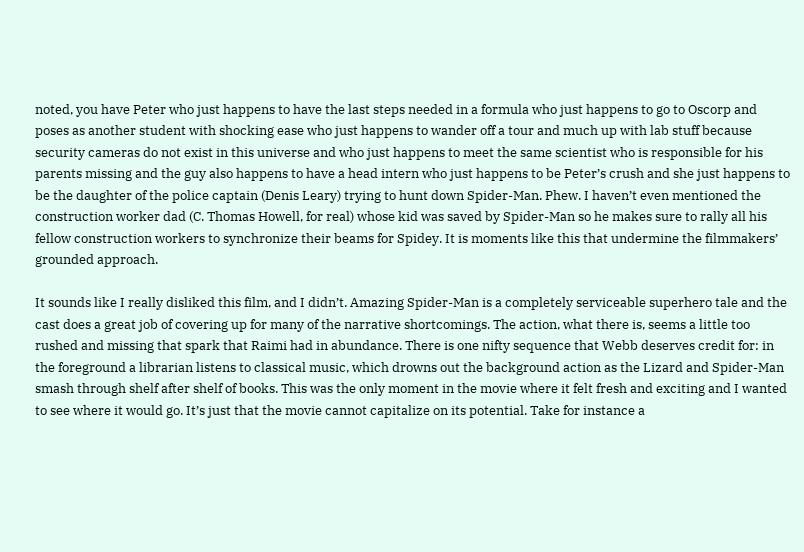noted, you have Peter who just happens to have the last steps needed in a formula who just happens to go to Oscorp and poses as another student with shocking ease who just happens to wander off a tour and much up with lab stuff because security cameras do not exist in this universe and who just happens to meet the same scientist who is responsible for his parents missing and the guy also happens to have a head intern who just happens to be Peter’s crush and she just happens to be the daughter of the police captain (Denis Leary) trying to hunt down Spider-Man. Phew. I haven’t even mentioned the construction worker dad (C. Thomas Howell, for real) whose kid was saved by Spider-Man so he makes sure to rally all his fellow construction workers to synchronize their beams for Spidey. It is moments like this that undermine the filmmakers’ grounded approach.

It sounds like I really disliked this film, and I didn’t. Amazing Spider-Man is a completely serviceable superhero tale and the cast does a great job of covering up for many of the narrative shortcomings. The action, what there is, seems a little too rushed and missing that spark that Raimi had in abundance. There is one nifty sequence that Webb deserves credit for: in the foreground a librarian listens to classical music, which drowns out the background action as the Lizard and Spider-Man smash through shelf after shelf of books. This was the only moment in the movie where it felt fresh and exciting and I wanted to see where it would go. It’s just that the movie cannot capitalize on its potential. Take for instance a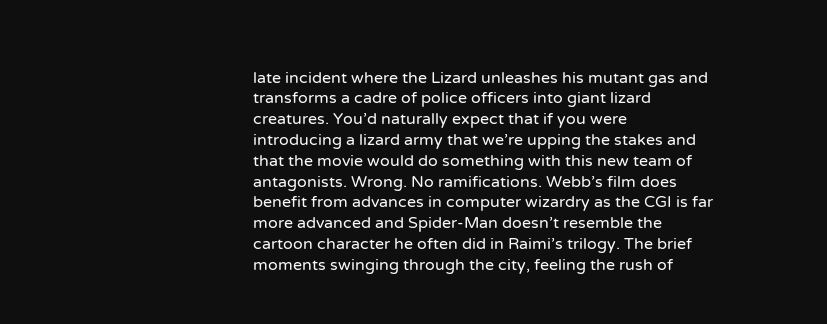late incident where the Lizard unleashes his mutant gas and transforms a cadre of police officers into giant lizard creatures. You’d naturally expect that if you were introducing a lizard army that we’re upping the stakes and that the movie would do something with this new team of antagonists. Wrong. No ramifications. Webb’s film does benefit from advances in computer wizardry as the CGI is far more advanced and Spider-Man doesn’t resemble the cartoon character he often did in Raimi’s trilogy. The brief moments swinging through the city, feeling the rush of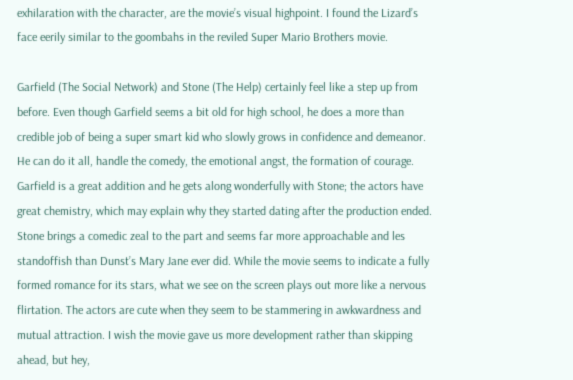exhilaration with the character, are the movie’s visual highpoint. I found the Lizard’s face eerily similar to the goombahs in the reviled Super Mario Brothers movie.

Garfield (The Social Network) and Stone (The Help) certainly feel like a step up from before. Even though Garfield seems a bit old for high school, he does a more than credible job of being a super smart kid who slowly grows in confidence and demeanor. He can do it all, handle the comedy, the emotional angst, the formation of courage. Garfield is a great addition and he gets along wonderfully with Stone; the actors have great chemistry, which may explain why they started dating after the production ended. Stone brings a comedic zeal to the part and seems far more approachable and les standoffish than Dunst’s Mary Jane ever did. While the movie seems to indicate a fully formed romance for its stars, what we see on the screen plays out more like a nervous flirtation. The actors are cute when they seem to be stammering in awkwardness and mutual attraction. I wish the movie gave us more development rather than skipping ahead, but hey,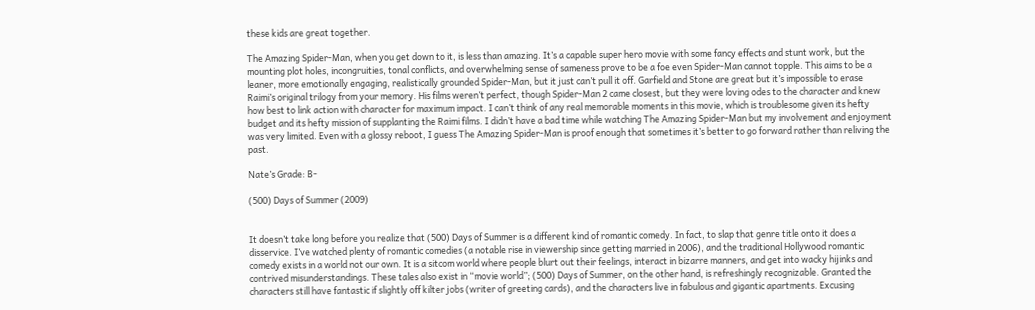these kids are great together.

The Amazing Spider-Man, when you get down to it, is less than amazing. It’s a capable super hero movie with some fancy effects and stunt work, but the mounting plot holes, incongruities, tonal conflicts, and overwhelming sense of sameness prove to be a foe even Spider-Man cannot topple. This aims to be a leaner, more emotionally engaging, realistically grounded Spider-Man, but it just can’t pull it off. Garfield and Stone are great but it’s impossible to erase Raimi’s original trilogy from your memory. His films weren’t perfect, though Spider-Man 2 came closest, but they were loving odes to the character and knew how best to link action with character for maximum impact. I can’t think of any real memorable moments in this movie, which is troublesome given its hefty budget and its hefty mission of supplanting the Raimi films. I didn’t have a bad time while watching The Amazing Spider-Man but my involvement and enjoyment was very limited. Even with a glossy reboot, I guess The Amazing Spider-Man is proof enough that sometimes it’s better to go forward rather than reliving the past.

Nate’s Grade: B-

(500) Days of Summer (2009)


It doesn’t take long before you realize that (500) Days of Summer is a different kind of romantic comedy. In fact, to slap that genre title onto it does a disservice. I’ve watched plenty of romantic comedies (a notable rise in viewership since getting married in 2006), and the traditional Hollywood romantic comedy exists in a world not our own. It is a sitcom world where people blurt out their feelings, interact in bizarre manners, and get into wacky hijinks and contrived misunderstandings. These tales also exist in “movie world”; (500) Days of Summer, on the other hand, is refreshingly recognizable. Granted the characters still have fantastic if slightly off kilter jobs (writer of greeting cards), and the characters live in fabulous and gigantic apartments. Excusing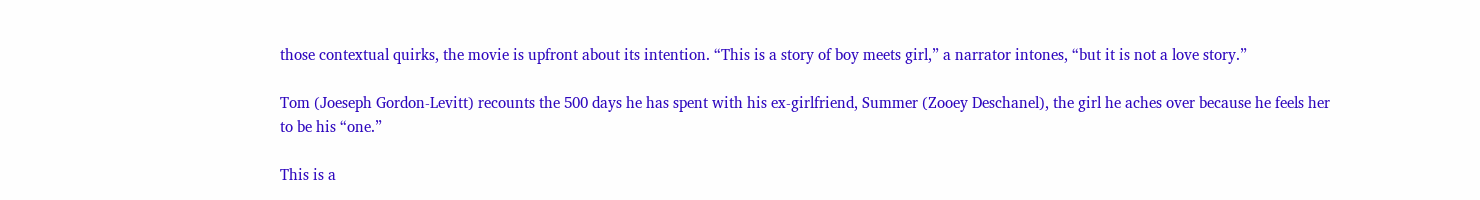those contextual quirks, the movie is upfront about its intention. “This is a story of boy meets girl,” a narrator intones, “but it is not a love story.”

Tom (Joeseph Gordon-Levitt) recounts the 500 days he has spent with his ex-girlfriend, Summer (Zooey Deschanel), the girl he aches over because he feels her to be his “one.”

This is a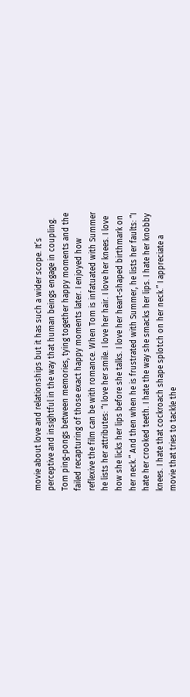movie about love and relationships but it has such a wider scope. It’s perceptive and insightful in the way that human beings engage in coupling. Tom ping-pongs between memories, tying together happy moments and the failed recapturing of those exact happy moments later. I enjoyed how reflexive the film can be with romance. When Tom is infatuated with Summer he lists her attributes: “I love her smile. I love her hair. I love her knees. I love how she licks her lips before she talks. I love her heart-shaped birthmark on her neck.” And then when he is frustrated with Summer, he lists her faults: “I hate her crooked teeth. I hate the way she smacks her lips. I hate her knobby knees. I hate that cockroach shape splotch on her neck.” I appreciate a movie that tries to tackle the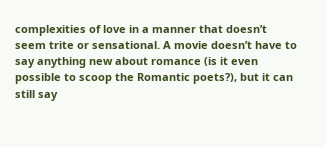complexities of love in a manner that doesn’t seem trite or sensational. A movie doesn’t have to say anything new about romance (is it even possible to scoop the Romantic poets?), but it can still say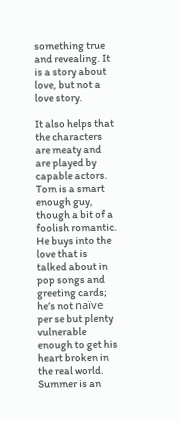something true and revealing. It is a story about love, but not a love story.

It also helps that the characters are meaty and are played by capable actors. Tom is a smart enough guy, though a bit of a foolish romantic. He buys into the love that is talked about in pop songs and greeting cards; he’s not naïve per se but plenty vulnerable enough to get his heart broken in the real world. Summer is an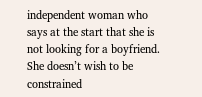independent woman who says at the start that she is not looking for a boyfriend. She doesn’t wish to be constrained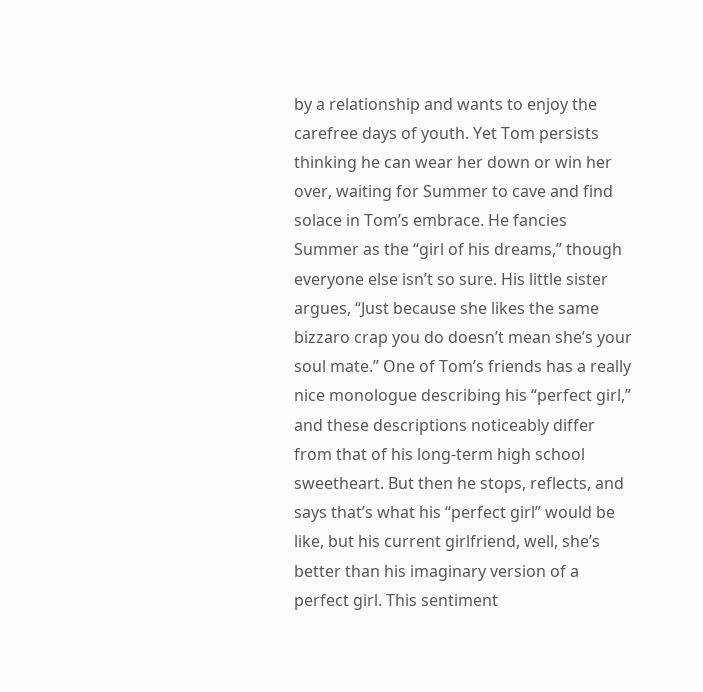by a relationship and wants to enjoy the carefree days of youth. Yet Tom persists thinking he can wear her down or win her over, waiting for Summer to cave and find solace in Tom’s embrace. He fancies Summer as the “girl of his dreams,” though everyone else isn’t so sure. His little sister argues, “Just because she likes the same bizzaro crap you do doesn’t mean she’s your soul mate.” One of Tom’s friends has a really nice monologue describing his “perfect girl,” and these descriptions noticeably differ from that of his long-term high school sweetheart. But then he stops, reflects, and says that’s what his “perfect girl” would be like, but his current girlfriend, well, she’s better than his imaginary version of a perfect girl. This sentiment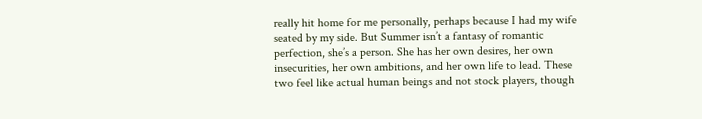really hit home for me personally, perhaps because I had my wife seated by my side. But Summer isn’t a fantasy of romantic perfection, she’s a person. She has her own desires, her own insecurities, her own ambitions, and her own life to lead. These two feel like actual human beings and not stock players, though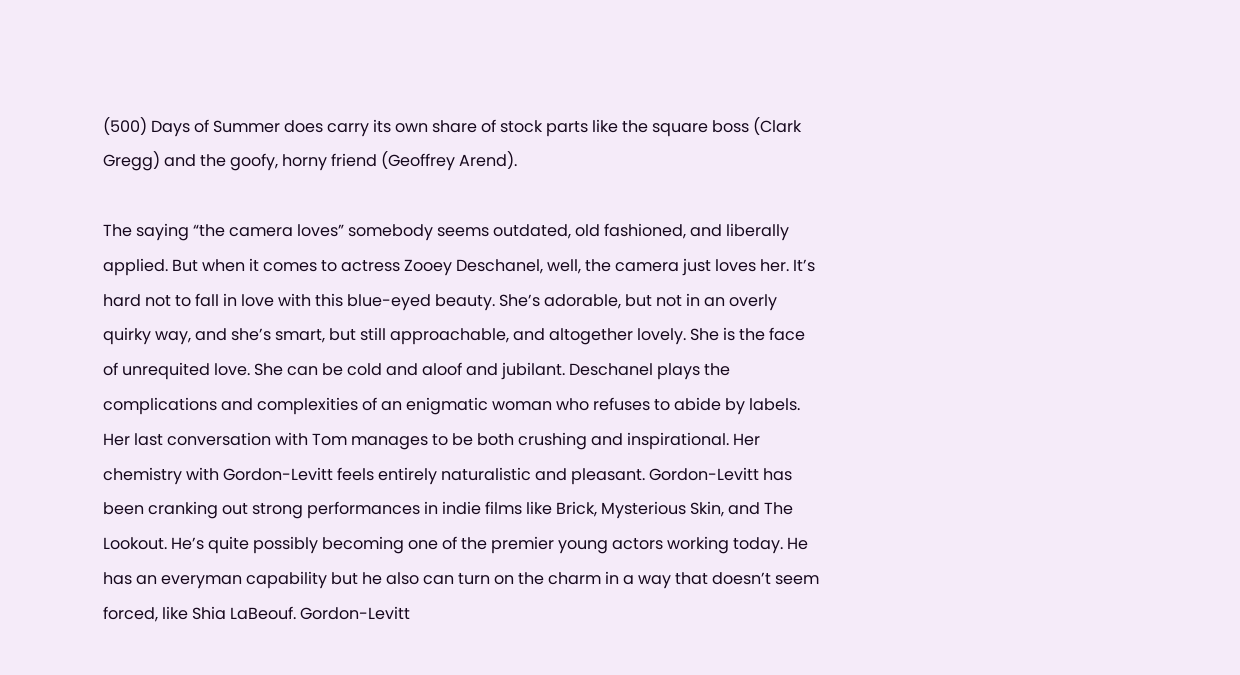(500) Days of Summer does carry its own share of stock parts like the square boss (Clark Gregg) and the goofy, horny friend (Geoffrey Arend).

The saying “the camera loves” somebody seems outdated, old fashioned, and liberally applied. But when it comes to actress Zooey Deschanel, well, the camera just loves her. It’s hard not to fall in love with this blue-eyed beauty. She’s adorable, but not in an overly quirky way, and she’s smart, but still approachable, and altogether lovely. She is the face of unrequited love. She can be cold and aloof and jubilant. Deschanel plays the complications and complexities of an enigmatic woman who refuses to abide by labels. Her last conversation with Tom manages to be both crushing and inspirational. Her chemistry with Gordon-Levitt feels entirely naturalistic and pleasant. Gordon-Levitt has been cranking out strong performances in indie films like Brick, Mysterious Skin, and The Lookout. He’s quite possibly becoming one of the premier young actors working today. He has an everyman capability but he also can turn on the charm in a way that doesn’t seem forced, like Shia LaBeouf. Gordon-Levitt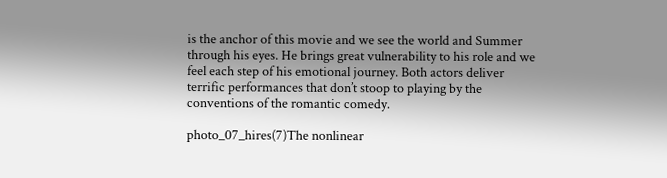is the anchor of this movie and we see the world and Summer through his eyes. He brings great vulnerability to his role and we feel each step of his emotional journey. Both actors deliver terrific performances that don’t stoop to playing by the conventions of the romantic comedy.

photo_07_hires(7)The nonlinear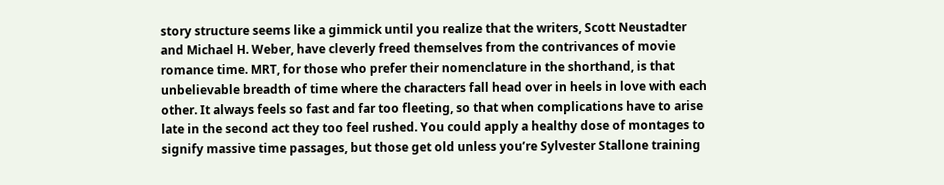story structure seems like a gimmick until you realize that the writers, Scott Neustadter and Michael H. Weber, have cleverly freed themselves from the contrivances of movie romance time. MRT, for those who prefer their nomenclature in the shorthand, is that unbelievable breadth of time where the characters fall head over in heels in love with each other. It always feels so fast and far too fleeting, so that when complications have to arise late in the second act they too feel rushed. You could apply a healthy dose of montages to signify massive time passages, but those get old unless you’re Sylvester Stallone training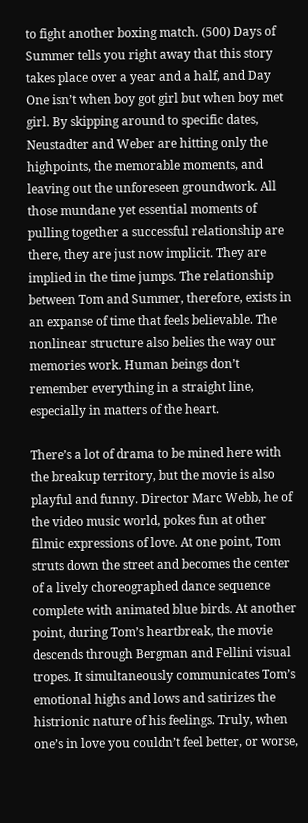to fight another boxing match. (500) Days of Summer tells you right away that this story takes place over a year and a half, and Day One isn’t when boy got girl but when boy met girl. By skipping around to specific dates, Neustadter and Weber are hitting only the highpoints, the memorable moments, and leaving out the unforeseen groundwork. All those mundane yet essential moments of pulling together a successful relationship are there, they are just now implicit. They are implied in the time jumps. The relationship between Tom and Summer, therefore, exists in an expanse of time that feels believable. The nonlinear structure also belies the way our memories work. Human beings don’t remember everything in a straight line, especially in matters of the heart.

There’s a lot of drama to be mined here with the breakup territory, but the movie is also playful and funny. Director Marc Webb, he of the video music world, pokes fun at other filmic expressions of love. At one point, Tom struts down the street and becomes the center of a lively choreographed dance sequence complete with animated blue birds. At another point, during Tom’s heartbreak, the movie descends through Bergman and Fellini visual tropes. It simultaneously communicates Tom’s emotional highs and lows and satirizes the histrionic nature of his feelings. Truly, when one’s in love you couldn’t feel better, or worse,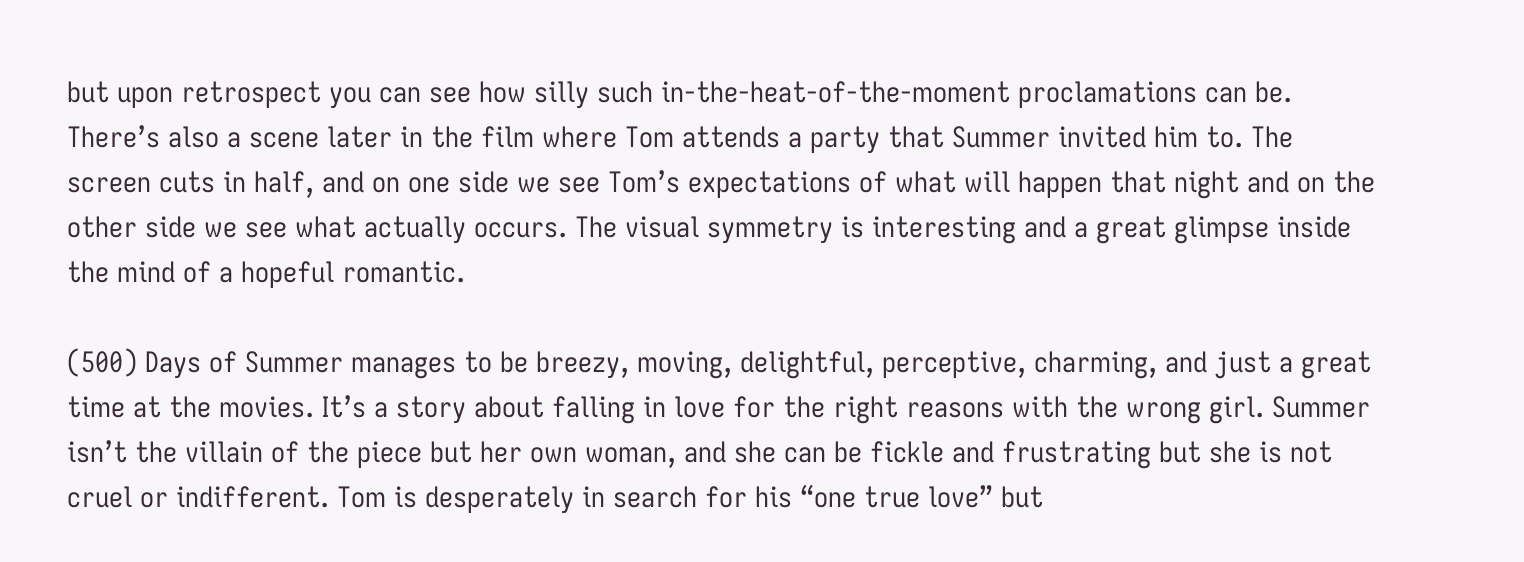but upon retrospect you can see how silly such in-the-heat-of-the-moment proclamations can be. There’s also a scene later in the film where Tom attends a party that Summer invited him to. The screen cuts in half, and on one side we see Tom’s expectations of what will happen that night and on the other side we see what actually occurs. The visual symmetry is interesting and a great glimpse inside the mind of a hopeful romantic.

(500) Days of Summer manages to be breezy, moving, delightful, perceptive, charming, and just a great time at the movies. It’s a story about falling in love for the right reasons with the wrong girl. Summer isn’t the villain of the piece but her own woman, and she can be fickle and frustrating but she is not cruel or indifferent. Tom is desperately in search for his “one true love” but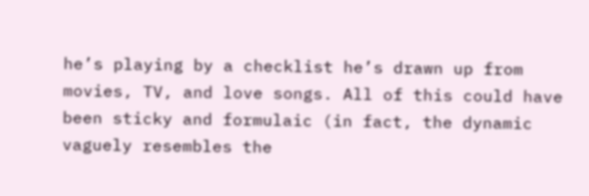he’s playing by a checklist he’s drawn up from movies, TV, and love songs. All of this could have been sticky and formulaic (in fact, the dynamic vaguely resembles the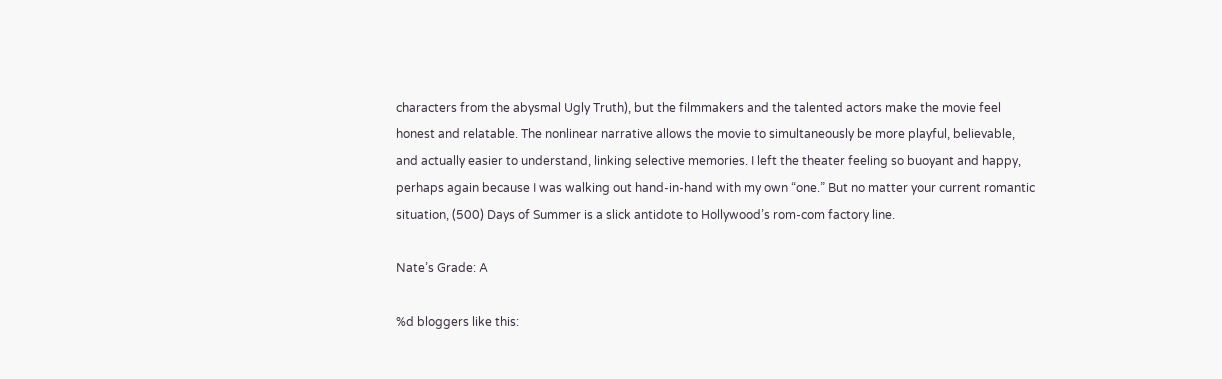characters from the abysmal Ugly Truth), but the filmmakers and the talented actors make the movie feel honest and relatable. The nonlinear narrative allows the movie to simultaneously be more playful, believable, and actually easier to understand, linking selective memories. I left the theater feeling so buoyant and happy, perhaps again because I was walking out hand-in-hand with my own “one.” But no matter your current romantic situation, (500) Days of Summer is a slick antidote to Hollywood’s rom-com factory line.

Nate’s Grade: A

%d bloggers like this: